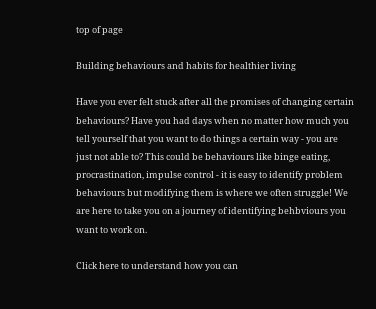top of page

Building behaviours and habits for healthier living

Have you ever felt stuck after all the promises of changing certain behaviours? Have you had days when no matter how much you tell yourself that you want to do things a certain way - you are just not able to? This could be behaviours like binge eating, procrastination, impulse control - it is easy to identify problem behaviours but modifying them is where we often struggle! We are here to take you on a journey of identifying behbviours you want to work on.

Click here to understand how you can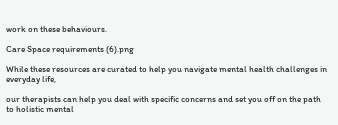work on these behaviours.

Care Space requirements (6).png

While these resources are curated to help you navigate mental health challenges in everyday life,

our therapists can help you deal with specific concerns and set you off on the path to holistic mental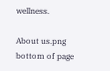wellness.

About us.png
bottom of page